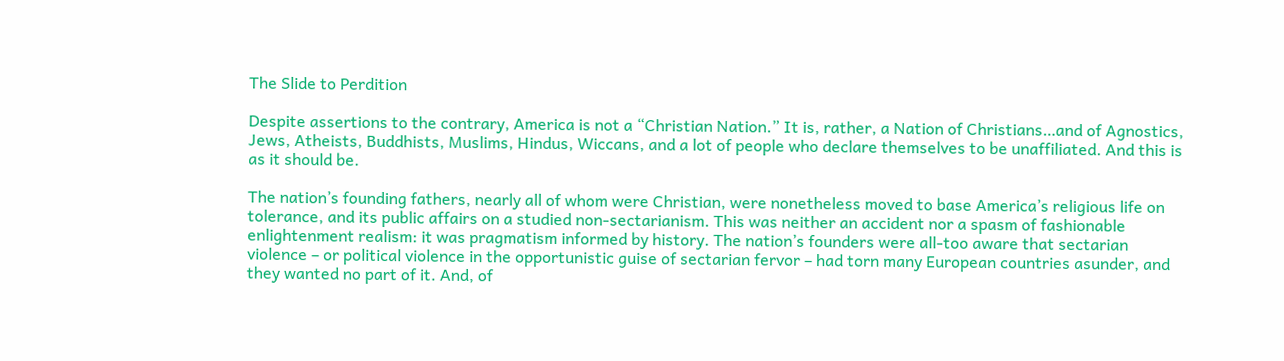The Slide to Perdition

Despite assertions to the contrary, America is not a “Christian Nation.” It is, rather, a Nation of Christians…and of Agnostics, Jews, Atheists, Buddhists, Muslims, Hindus, Wiccans, and a lot of people who declare themselves to be unaffiliated. And this is as it should be.

The nation’s founding fathers, nearly all of whom were Christian, were nonetheless moved to base America’s religious life on tolerance, and its public affairs on a studied non-sectarianism. This was neither an accident nor a spasm of fashionable enlightenment realism: it was pragmatism informed by history. The nation’s founders were all-too aware that sectarian violence – or political violence in the opportunistic guise of sectarian fervor – had torn many European countries asunder, and they wanted no part of it. And, of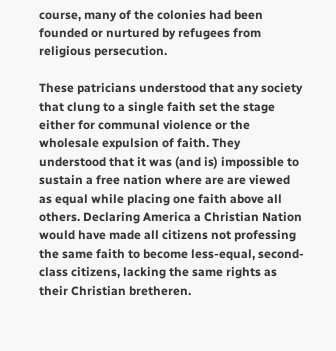course, many of the colonies had been founded or nurtured by refugees from religious persecution.

These patricians understood that any society that clung to a single faith set the stage either for communal violence or the wholesale expulsion of faith. They understood that it was (and is) impossible to sustain a free nation where are are viewed as equal while placing one faith above all others. Declaring America a Christian Nation would have made all citizens not professing the same faith to become less-equal, second-class citizens, lacking the same rights as their Christian bretheren.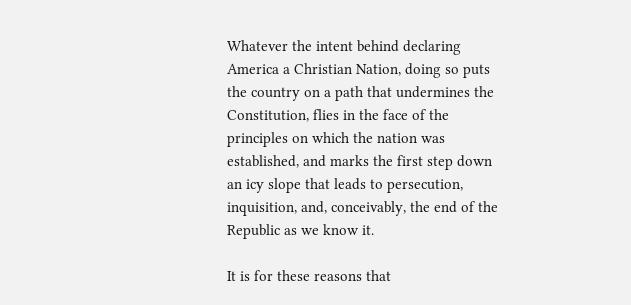Whatever the intent behind declaring America a Christian Nation, doing so puts the country on a path that undermines the Constitution, flies in the face of the principles on which the nation was established, and marks the first step down an icy slope that leads to persecution, inquisition, and, conceivably, the end of the Republic as we know it.

It is for these reasons that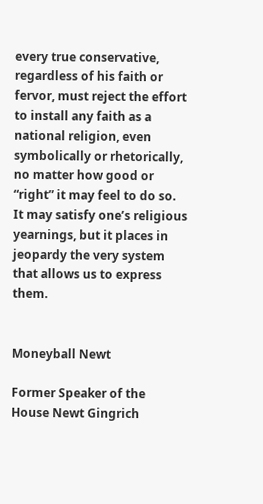every true conservative, regardless of his faith or fervor, must reject the effort to install any faith as a national religion, even symbolically or rhetorically, no matter how good or “right” it may feel to do so. It may satisfy one’s religious yearnings, but it places in jeopardy the very system that allows us to express them.


Moneyball Newt

Former Speaker of the House Newt Gingrich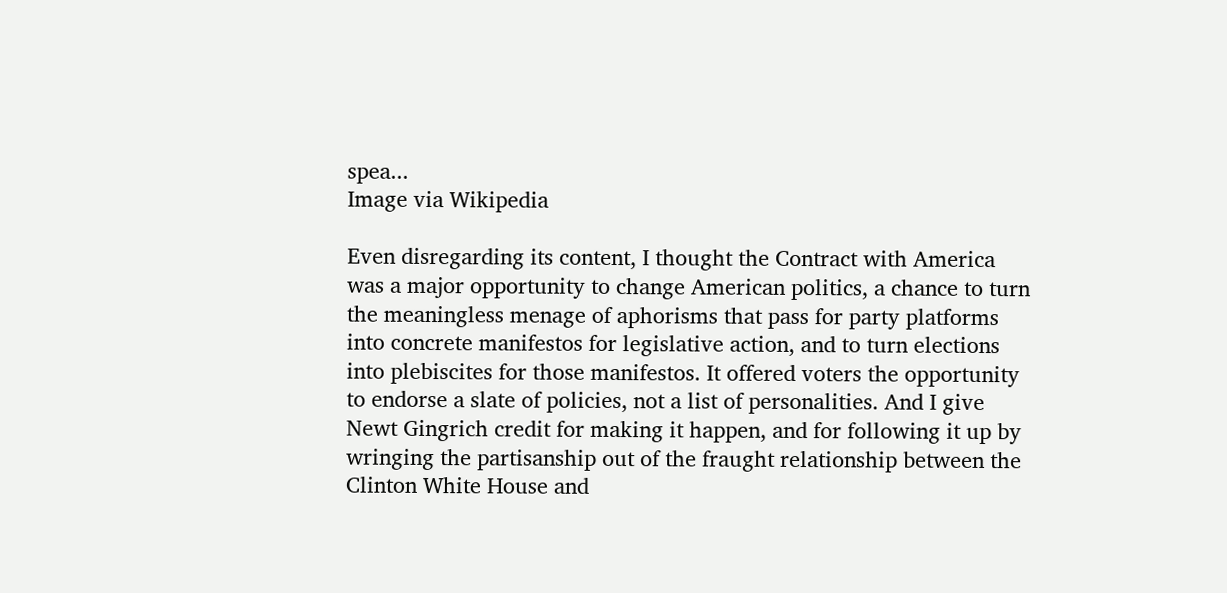spea...
Image via Wikipedia

Even disregarding its content, I thought the Contract with America was a major opportunity to change American politics, a chance to turn the meaningless menage of aphorisms that pass for party platforms into concrete manifestos for legislative action, and to turn elections into plebiscites for those manifestos. It offered voters the opportunity to endorse a slate of policies, not a list of personalities. And I give Newt Gingrich credit for making it happen, and for following it up by wringing the partisanship out of the fraught relationship between the Clinton White House and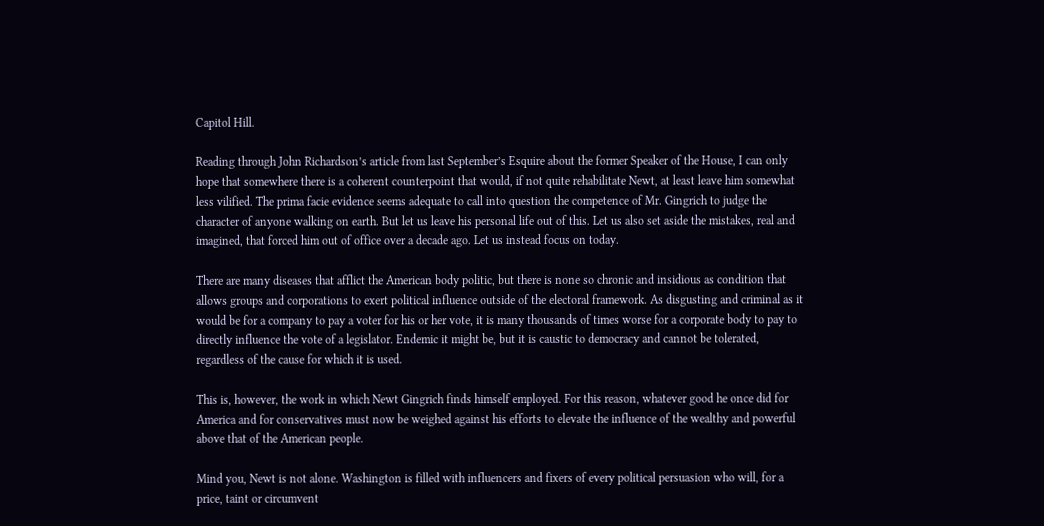Capitol Hill.

Reading through John Richardson’s article from last September’s Esquire about the former Speaker of the House, I can only hope that somewhere there is a coherent counterpoint that would, if not quite rehabilitate Newt, at least leave him somewhat less vilified. The prima facie evidence seems adequate to call into question the competence of Mr. Gingrich to judge the character of anyone walking on earth. But let us leave his personal life out of this. Let us also set aside the mistakes, real and imagined, that forced him out of office over a decade ago. Let us instead focus on today.

There are many diseases that afflict the American body politic, but there is none so chronic and insidious as condition that allows groups and corporations to exert political influence outside of the electoral framework. As disgusting and criminal as it would be for a company to pay a voter for his or her vote, it is many thousands of times worse for a corporate body to pay to directly influence the vote of a legislator. Endemic it might be, but it is caustic to democracy and cannot be tolerated, regardless of the cause for which it is used.

This is, however, the work in which Newt Gingrich finds himself employed. For this reason, whatever good he once did for America and for conservatives must now be weighed against his efforts to elevate the influence of the wealthy and powerful above that of the American people.

Mind you, Newt is not alone. Washington is filled with influencers and fixers of every political persuasion who will, for a price, taint or circumvent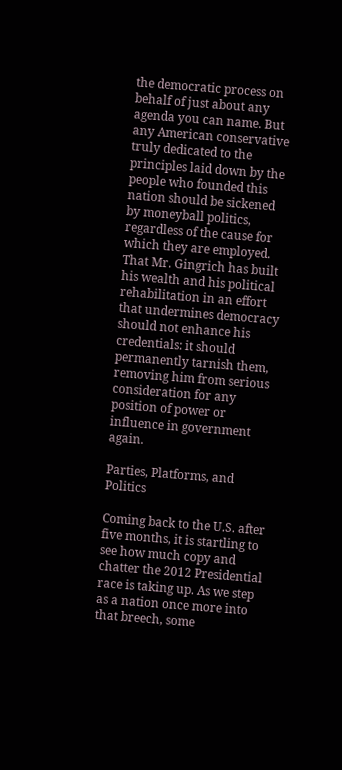the democratic process on behalf of just about any agenda you can name. But any American conservative truly dedicated to the principles laid down by the people who founded this nation should be sickened by moneyball politics, regardless of the cause for which they are employed. That Mr. Gingrich has built his wealth and his political rehabilitation in an effort that undermines democracy should not enhance his credentials: it should permanently tarnish them, removing him from serious consideration for any position of power or influence in government again.

Parties, Platforms, and Politics

Coming back to the U.S. after five months, it is startling to see how much copy and chatter the 2012 Presidential race is taking up. As we step as a nation once more into that breech, some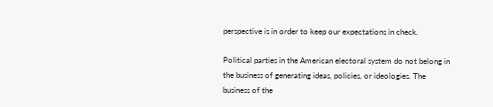perspective is in order to keep our expectations in check.

Political parties in the American electoral system do not belong in the business of generating ideas, policies, or ideologies. The business of the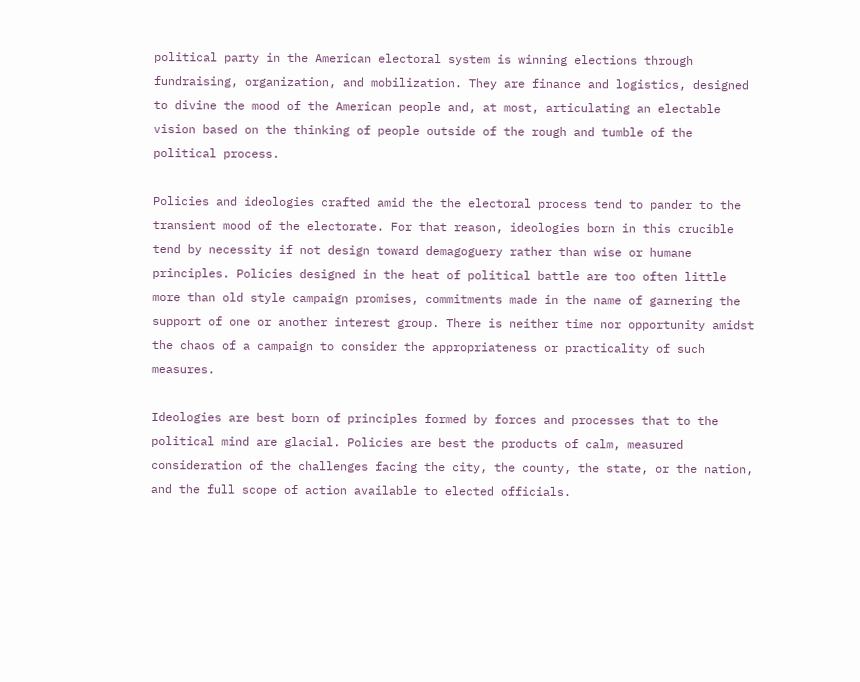political party in the American electoral system is winning elections through fundraising, organization, and mobilization. They are finance and logistics, designed to divine the mood of the American people and, at most, articulating an electable vision based on the thinking of people outside of the rough and tumble of the political process.

Policies and ideologies crafted amid the the electoral process tend to pander to the transient mood of the electorate. For that reason, ideologies born in this crucible tend by necessity if not design toward demagoguery rather than wise or humane principles. Policies designed in the heat of political battle are too often little more than old style campaign promises, commitments made in the name of garnering the support of one or another interest group. There is neither time nor opportunity amidst the chaos of a campaign to consider the appropriateness or practicality of such measures.

Ideologies are best born of principles formed by forces and processes that to the political mind are glacial. Policies are best the products of calm, measured consideration of the challenges facing the city, the county, the state, or the nation, and the full scope of action available to elected officials.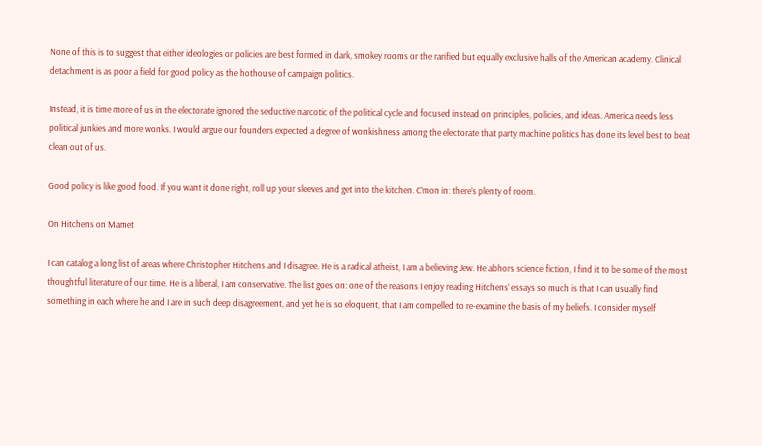None of this is to suggest that either ideologies or policies are best formed in dark, smokey rooms or the rarified but equally exclusive halls of the American academy. Clinical detachment is as poor a field for good policy as the hothouse of campaign politics.

Instead, it is time more of us in the electorate ignored the seductive narcotic of the political cycle and focused instead on principles, policies, and ideas. America needs less political junkies and more wonks. I would argue our founders expected a degree of wonkishness among the electorate that party machine politics has done its level best to beat clean out of us.

Good policy is like good food. If you want it done right, roll up your sleeves and get into the kitchen. C’mon in: there’s plenty of room.

On Hitchens on Mamet

I can catalog a long list of areas where Christopher Hitchens and I disagree. He is a radical atheist, I am a believing Jew. He abhors science fiction, I find it to be some of the most thoughtful literature of our time. He is a liberal, I am conservative. The list goes on: one of the reasons I enjoy reading Hitchens’ essays so much is that I can usually find something in each where he and I are in such deep disagreement, and yet he is so eloquent, that I am compelled to re-examine the basis of my beliefs. I consider myself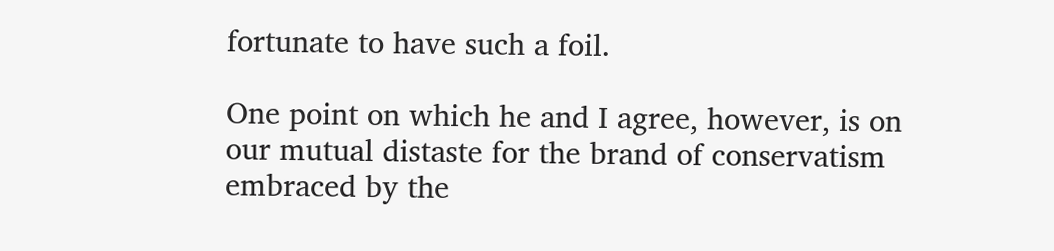fortunate to have such a foil.

One point on which he and I agree, however, is on our mutual distaste for the brand of conservatism embraced by the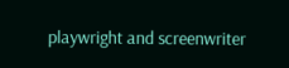playwright and screenwriter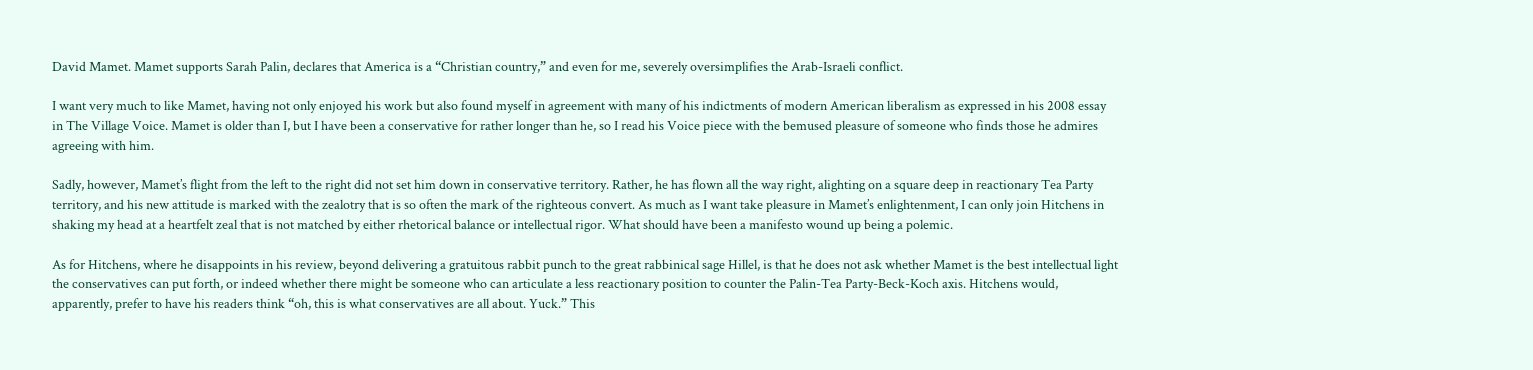David Mamet. Mamet supports Sarah Palin, declares that America is a “Christian country,” and even for me, severely oversimplifies the Arab-Israeli conflict.

I want very much to like Mamet, having not only enjoyed his work but also found myself in agreement with many of his indictments of modern American liberalism as expressed in his 2008 essay in The Village Voice. Mamet is older than I, but I have been a conservative for rather longer than he, so I read his Voice piece with the bemused pleasure of someone who finds those he admires agreeing with him.

Sadly, however, Mamet’s flight from the left to the right did not set him down in conservative territory. Rather, he has flown all the way right, alighting on a square deep in reactionary Tea Party territory, and his new attitude is marked with the zealotry that is so often the mark of the righteous convert. As much as I want take pleasure in Mamet’s enlightenment, I can only join Hitchens in shaking my head at a heartfelt zeal that is not matched by either rhetorical balance or intellectual rigor. What should have been a manifesto wound up being a polemic.

As for Hitchens, where he disappoints in his review, beyond delivering a gratuitous rabbit punch to the great rabbinical sage Hillel, is that he does not ask whether Mamet is the best intellectual light the conservatives can put forth, or indeed whether there might be someone who can articulate a less reactionary position to counter the Palin-Tea Party-Beck-Koch axis. Hitchens would, apparently, prefer to have his readers think “oh, this is what conservatives are all about. Yuck.” This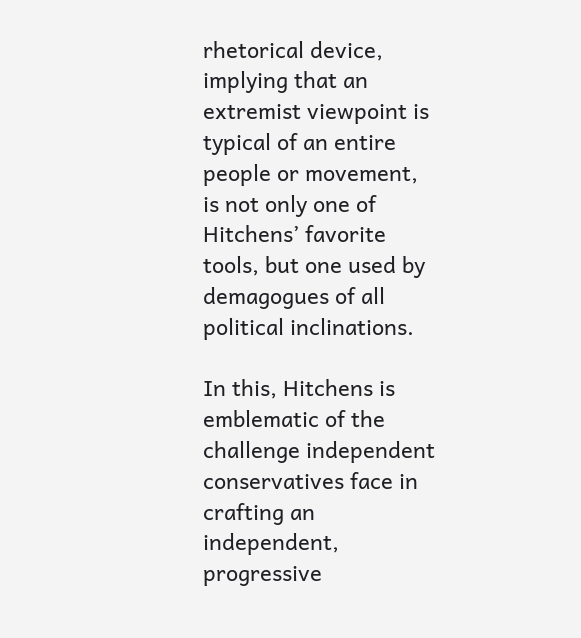rhetorical device, implying that an extremist viewpoint is typical of an entire people or movement, is not only one of Hitchens’ favorite tools, but one used by demagogues of all political inclinations.

In this, Hitchens is emblematic of the challenge independent conservatives face in crafting an independent, progressive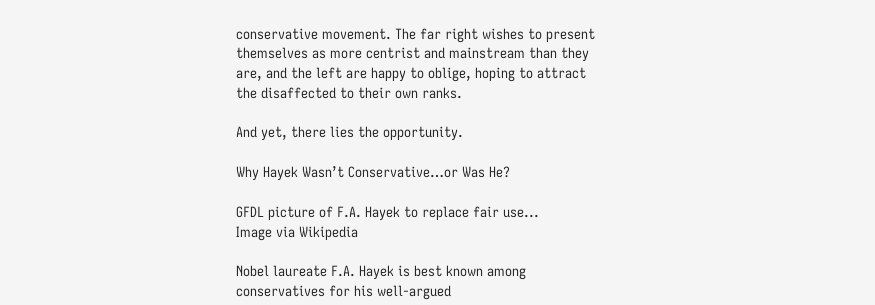conservative movement. The far right wishes to present themselves as more centrist and mainstream than they are, and the left are happy to oblige, hoping to attract the disaffected to their own ranks.

And yet, there lies the opportunity.

Why Hayek Wasn’t Conservative…or Was He?

GFDL picture of F.A. Hayek to replace fair use...
Image via Wikipedia

Nobel laureate F.A. Hayek is best known among conservatives for his well-argued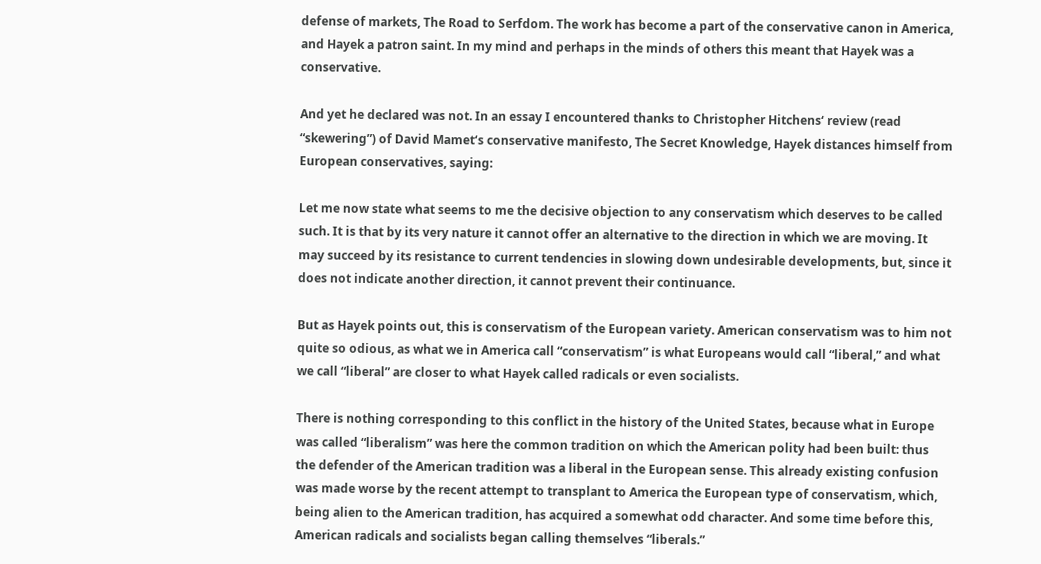defense of markets, The Road to Serfdom. The work has become a part of the conservative canon in America, and Hayek a patron saint. In my mind and perhaps in the minds of others this meant that Hayek was a conservative.

And yet he declared was not. In an essay I encountered thanks to Christopher Hitchens‘ review (read “skewering”) of David Mamet‘s conservative manifesto, The Secret Knowledge, Hayek distances himself from European conservatives, saying:

Let me now state what seems to me the decisive objection to any conservatism which deserves to be called such. It is that by its very nature it cannot offer an alternative to the direction in which we are moving. It may succeed by its resistance to current tendencies in slowing down undesirable developments, but, since it does not indicate another direction, it cannot prevent their continuance.

But as Hayek points out, this is conservatism of the European variety. American conservatism was to him not quite so odious, as what we in America call “conservatism” is what Europeans would call “liberal,” and what we call “liberal” are closer to what Hayek called radicals or even socialists.

There is nothing corresponding to this conflict in the history of the United States, because what in Europe was called “liberalism” was here the common tradition on which the American polity had been built: thus the defender of the American tradition was a liberal in the European sense. This already existing confusion was made worse by the recent attempt to transplant to America the European type of conservatism, which, being alien to the American tradition, has acquired a somewhat odd character. And some time before this, American radicals and socialists began calling themselves “liberals.”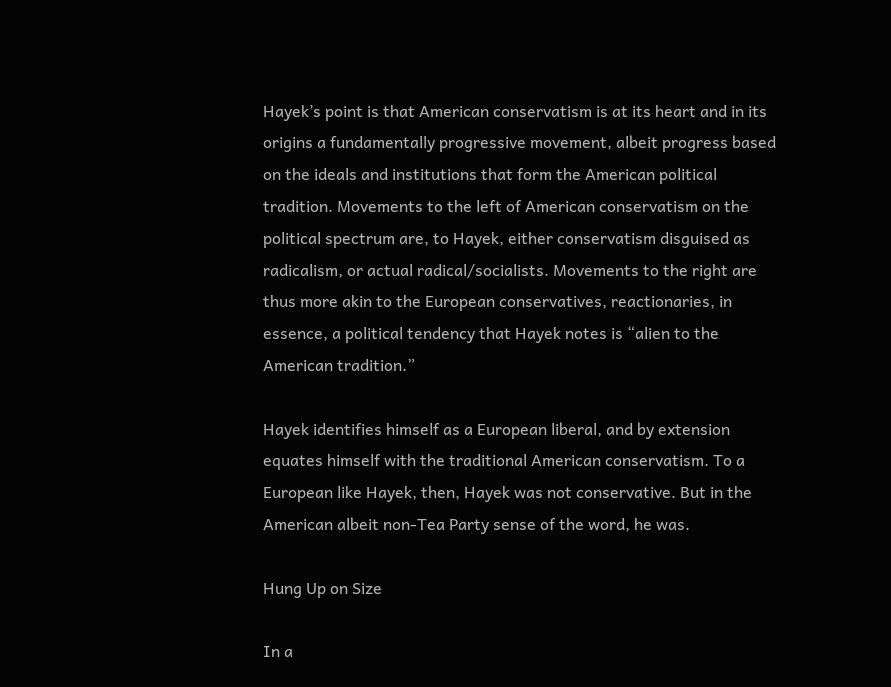Hayek’s point is that American conservatism is at its heart and in its origins a fundamentally progressive movement, albeit progress based on the ideals and institutions that form the American political tradition. Movements to the left of American conservatism on the political spectrum are, to Hayek, either conservatism disguised as radicalism, or actual radical/socialists. Movements to the right are thus more akin to the European conservatives, reactionaries, in essence, a political tendency that Hayek notes is “alien to the American tradition.”

Hayek identifies himself as a European liberal, and by extension equates himself with the traditional American conservatism. To a European like Hayek, then, Hayek was not conservative. But in the American albeit non-Tea Party sense of the word, he was.

Hung Up on Size

In a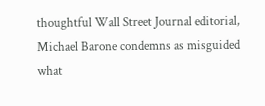thoughtful Wall Street Journal editorial, Michael Barone condemns as misguided what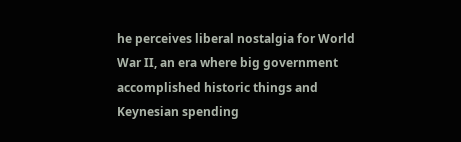he perceives liberal nostalgia for World War II, an era where big government accomplished historic things and Keynesian spending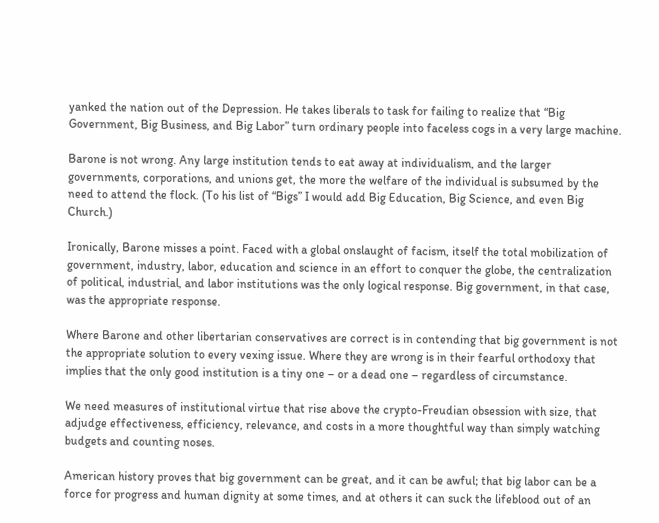yanked the nation out of the Depression. He takes liberals to task for failing to realize that “Big Government, Big Business, and Big Labor” turn ordinary people into faceless cogs in a very large machine.

Barone is not wrong. Any large institution tends to eat away at individualism, and the larger governments, corporations, and unions get, the more the welfare of the individual is subsumed by the need to attend the flock. (To his list of “Bigs” I would add Big Education, Big Science, and even Big Church.)

Ironically, Barone misses a point. Faced with a global onslaught of facism, itself the total mobilization of government, industry, labor, education and science in an effort to conquer the globe, the centralization of political, industrial, and labor institutions was the only logical response. Big government, in that case, was the appropriate response.

Where Barone and other libertarian conservatives are correct is in contending that big government is not the appropriate solution to every vexing issue. Where they are wrong is in their fearful orthodoxy that implies that the only good institution is a tiny one – or a dead one – regardless of circumstance.

We need measures of institutional virtue that rise above the crypto-Freudian obsession with size, that adjudge effectiveness, efficiency, relevance, and costs in a more thoughtful way than simply watching budgets and counting noses.

American history proves that big government can be great, and it can be awful; that big labor can be a force for progress and human dignity at some times, and at others it can suck the lifeblood out of an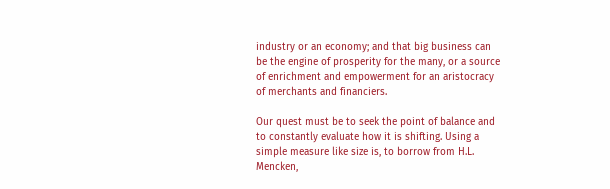industry or an economy; and that big business can be the engine of prosperity for the many, or a source of enrichment and empowerment for an aristocracy of merchants and financiers.

Our quest must be to seek the point of balance and to constantly evaluate how it is shifting. Using a simple measure like size is, to borrow from H.L. Mencken,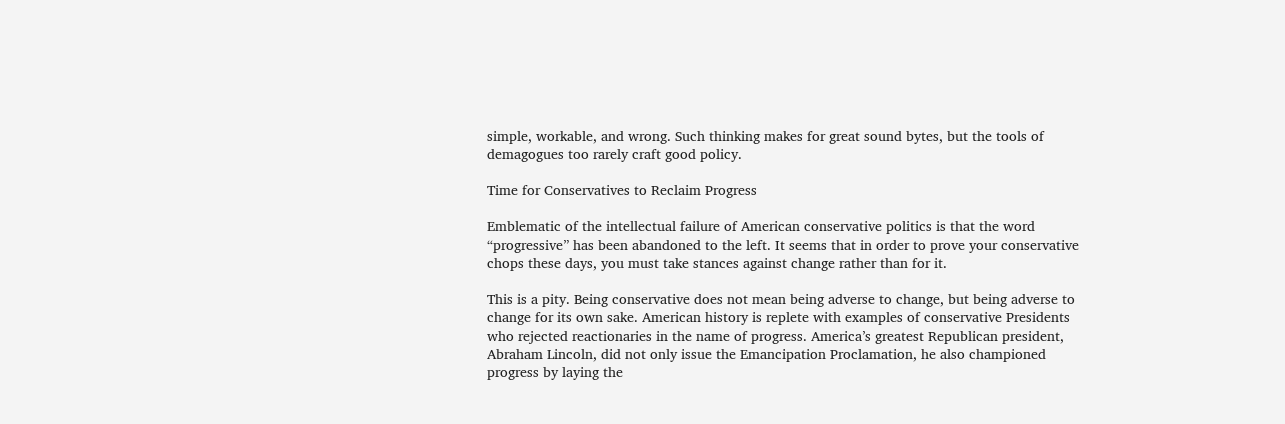simple, workable, and wrong. Such thinking makes for great sound bytes, but the tools of demagogues too rarely craft good policy.

Time for Conservatives to Reclaim Progress

Emblematic of the intellectual failure of American conservative politics is that the word “progressive” has been abandoned to the left. It seems that in order to prove your conservative chops these days, you must take stances against change rather than for it.

This is a pity. Being conservative does not mean being adverse to change, but being adverse to change for its own sake. American history is replete with examples of conservative Presidents who rejected reactionaries in the name of progress. America’s greatest Republican president, Abraham Lincoln, did not only issue the Emancipation Proclamation, he also championed progress by laying the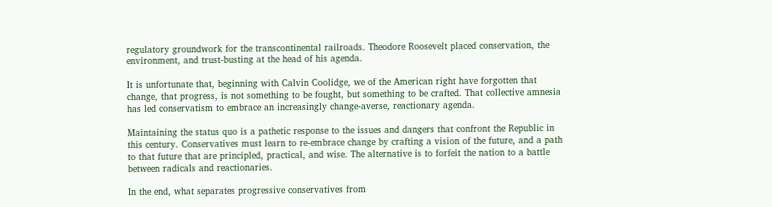regulatory groundwork for the transcontinental railroads. Theodore Roosevelt placed conservation, the environment, and trust-busting at the head of his agenda.

It is unfortunate that, beginning with Calvin Coolidge, we of the American right have forgotten that change, that progress, is not something to be fought, but something to be crafted. That collective amnesia has led conservatism to embrace an increasingly change-averse, reactionary agenda.

Maintaining the status quo is a pathetic response to the issues and dangers that confront the Republic in this century. Conservatives must learn to re-embrace change by crafting a vision of the future, and a path to that future that are principled, practical, and wise. The alternative is to forfeit the nation to a battle between radicals and reactionaries.

In the end, what separates progressive conservatives from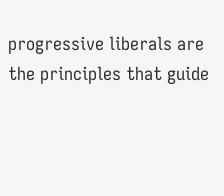progressive liberals are the principles that guide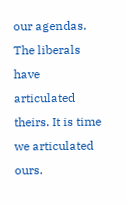our agendas. The liberals have articulated theirs. It is time we articulated ours.